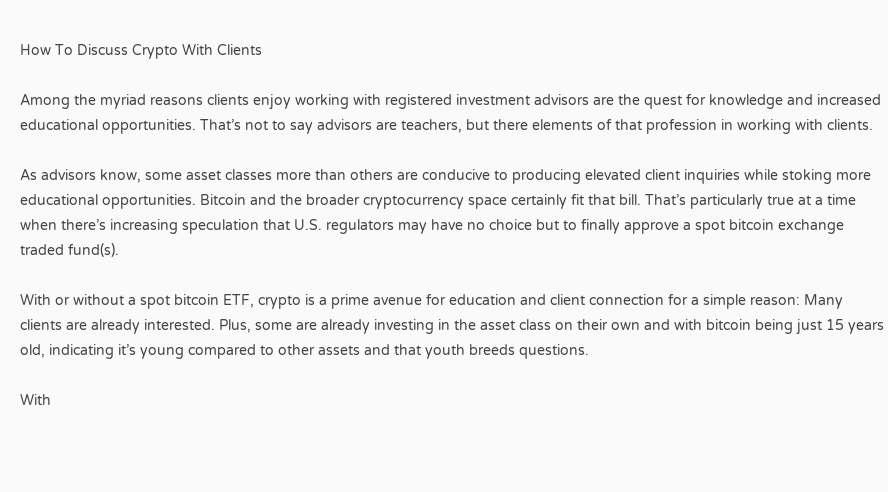How To Discuss Crypto With Clients

Among the myriad reasons clients enjoy working with registered investment advisors are the quest for knowledge and increased educational opportunities. That’s not to say advisors are teachers, but there elements of that profession in working with clients.

As advisors know, some asset classes more than others are conducive to producing elevated client inquiries while stoking more educational opportunities. Bitcoin and the broader cryptocurrency space certainly fit that bill. That’s particularly true at a time when there’s increasing speculation that U.S. regulators may have no choice but to finally approve a spot bitcoin exchange traded fund(s).

With or without a spot bitcoin ETF, crypto is a prime avenue for education and client connection for a simple reason: Many clients are already interested. Plus, some are already investing in the asset class on their own and with bitcoin being just 15 years old, indicating it’s young compared to other assets and that youth breeds questions.

With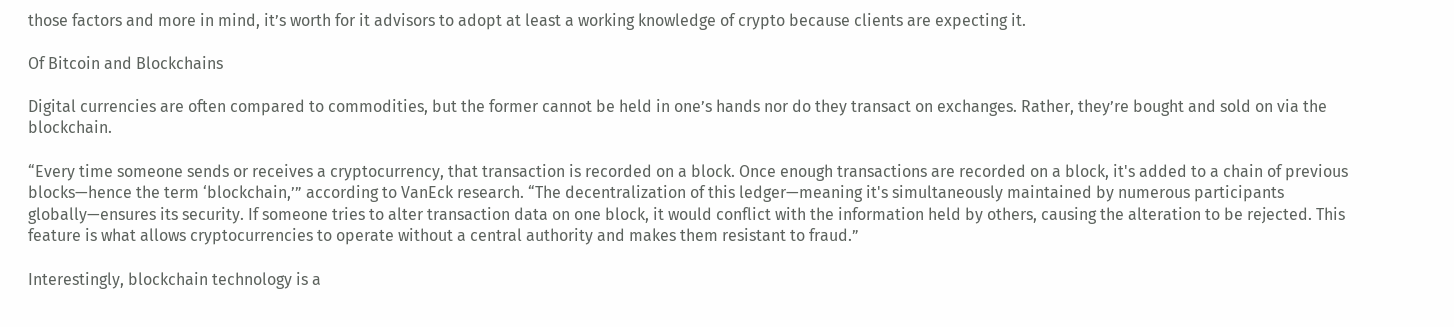those factors and more in mind, it’s worth for it advisors to adopt at least a working knowledge of crypto because clients are expecting it.

Of Bitcoin and Blockchains

Digital currencies are often compared to commodities, but the former cannot be held in one’s hands nor do they transact on exchanges. Rather, they’re bought and sold on via the blockchain.

“Every time someone sends or receives a cryptocurrency, that transaction is recorded on a block. Once enough transactions are recorded on a block, it's added to a chain of previous blocks—hence the term ‘blockchain,’” according to VanEck research. “The decentralization of this ledger—meaning it's simultaneously maintained by numerous participants globally—ensures its security. If someone tries to alter transaction data on one block, it would conflict with the information held by others, causing the alteration to be rejected. This feature is what allows cryptocurrencies to operate without a central authority and makes them resistant to fraud.”

Interestingly, blockchain technology is a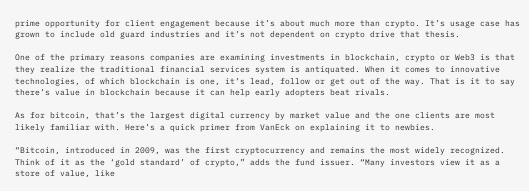prime opportunity for client engagement because it’s about much more than crypto. It’s usage case has grown to include old guard industries and it’s not dependent on crypto drive that thesis.

One of the primary reasons companies are examining investments in blockchain, crypto or Web3 is that they realize the traditional financial services system is antiquated. When it comes to innovative technologies, of which blockchain is one, it’s lead, follow or get out of the way. That is it to say there’s value in blockchain because it can help early adopters beat rivals.

As for bitcoin, that’s the largest digital currency by market value and the one clients are most likely familiar with. Here’s a quick primer from VanEck on explaining it to newbies.

“Bitcoin, introduced in 2009, was the first cryptocurrency and remains the most widely recognized. Think of it as the ‘gold standard’ of crypto,” adds the fund issuer. “Many investors view it as a store of value, like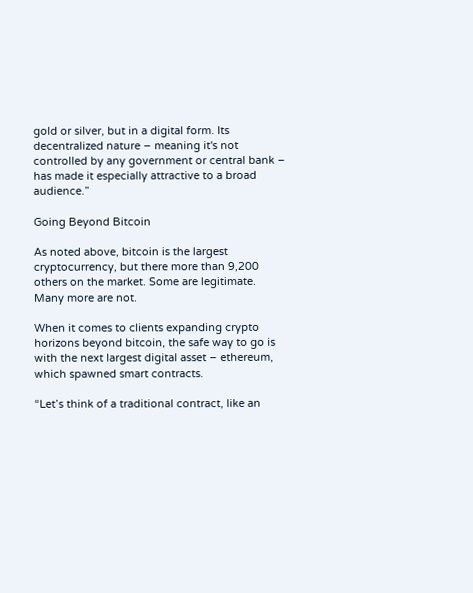gold or silver, but in a digital form. Its decentralized nature – meaning it's not controlled by any government or central bank – has made it especially attractive to a broad audience.”

Going Beyond Bitcoin

As noted above, bitcoin is the largest cryptocurrency, but there more than 9,200 others on the market. Some are legitimate. Many more are not.

When it comes to clients expanding crypto horizons beyond bitcoin, the safe way to go is with the next largest digital asset – ethereum, which spawned smart contracts.

“Let’s think of a traditional contract, like an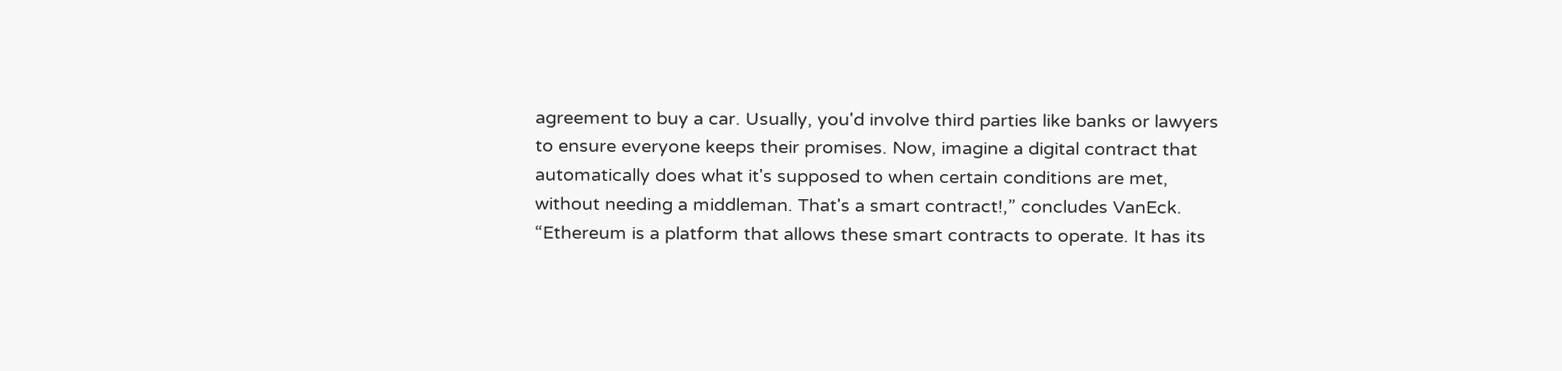agreement to buy a car. Usually, you'd involve third parties like banks or lawyers to ensure everyone keeps their promises. Now, imagine a digital contract that automatically does what it's supposed to when certain conditions are met, without needing a middleman. That's a smart contract!,” concludes VanEck. “Ethereum is a platform that allows these smart contracts to operate. It has its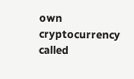own cryptocurrency called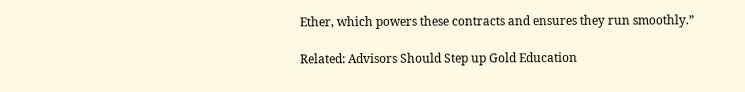Ether, which powers these contracts and ensures they run smoothly.”

Related: Advisors Should Step up Gold Education